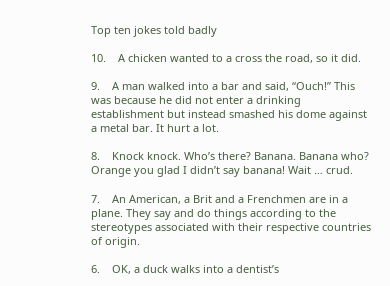Top ten jokes told badly

10.    A chicken wanted to a cross the road, so it did.

9.    A man walked into a bar and said, “Ouch!” This was because he did not enter a drinking establishment but instead smashed his dome against a metal bar. It hurt a lot.

8.    Knock knock. Who’s there? Banana. Banana who? Orange you glad I didn’t say banana! Wait … crud.

7.    An American, a Brit and a Frenchmen are in a plane. They say and do things according to the stereotypes associated with their respective countries of origin.

6.    OK, a duck walks into a dentist’s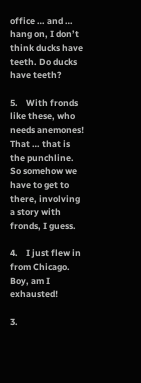office … and … hang on, I don’t think ducks have teeth. Do ducks have teeth?

5.    With fronds like these, who needs anemones! That … that is the punchline. So somehow we have to get to there, involving a story with fronds, I guess.

4.    I just flew in from Chicago. Boy, am I exhausted!

3.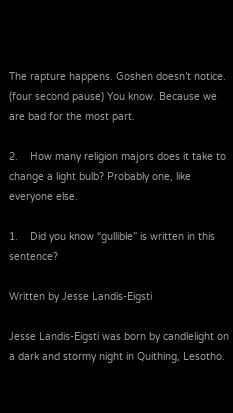The rapture happens. Goshen doesn’t notice. (four second pause) You know. Because we are bad for the most part.

2.    How many religion majors does it take to change a light bulb? Probably one, like everyone else.

1.    Did you know “gullible” is written in this sentence?

Written by Jesse Landis-Eigsti

Jesse Landis-Eigsti was born by candlelight on a dark and stormy night in Quithing, Lesotho.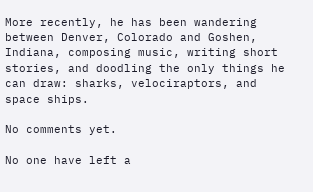More recently, he has been wandering between Denver, Colorado and Goshen, Indiana, composing music, writing short stories, and doodling the only things he can draw: sharks, velociraptors, and space ships.

No comments yet.

No one have left a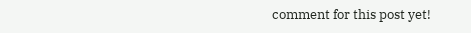comment for this post yet!